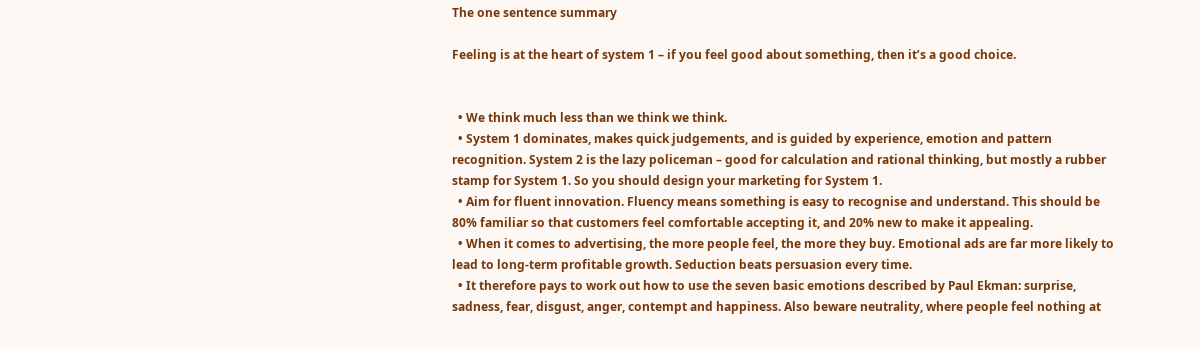The one sentence summary

Feeling is at the heart of system 1 – if you feel good about something, then it’s a good choice.


  • We think much less than we think we think.
  • System 1 dominates, makes quick judgements, and is guided by experience, emotion and pattern recognition. System 2 is the lazy policeman – good for calculation and rational thinking, but mostly a rubber stamp for System 1. So you should design your marketing for System 1.
  • Aim for fluent innovation. Fluency means something is easy to recognise and understand. This should be 80% familiar so that customers feel comfortable accepting it, and 20% new to make it appealing.
  • When it comes to advertising, the more people feel, the more they buy. Emotional ads are far more likely to lead to long-term profitable growth. Seduction beats persuasion every time.
  • It therefore pays to work out how to use the seven basic emotions described by Paul Ekman: surprise, sadness, fear, disgust, anger, contempt and happiness. Also beware neutrality, where people feel nothing at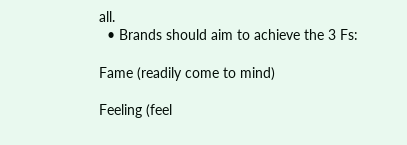all.
  • Brands should aim to achieve the 3 Fs:

Fame (readily come to mind)

Feeling (feel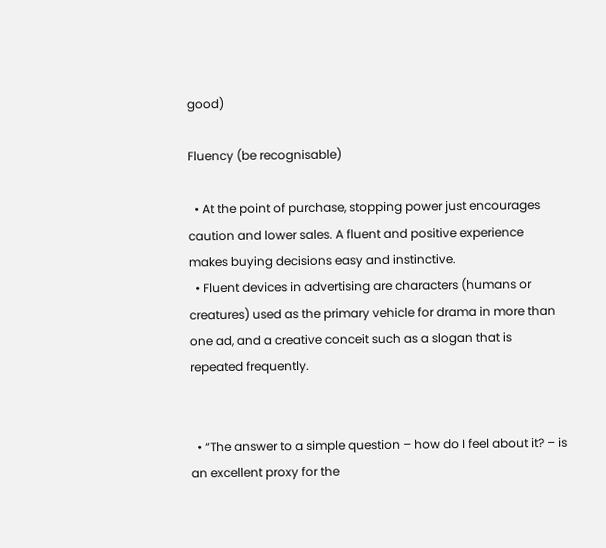good)

Fluency (be recognisable)

  • At the point of purchase, stopping power just encourages caution and lower sales. A fluent and positive experience makes buying decisions easy and instinctive.
  • Fluent devices in advertising are characters (humans or creatures) used as the primary vehicle for drama in more than one ad, and a creative conceit such as a slogan that is repeated frequently.


  • “The answer to a simple question – how do I feel about it? – is an excellent proxy for the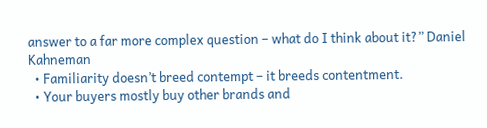answer to a far more complex question – what do I think about it?” Daniel Kahneman
  • Familiarity doesn’t breed contempt – it breeds contentment.
  • Your buyers mostly buy other brands and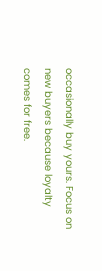occasionally buy yours. Focus on new buyers because loyalty comes for free.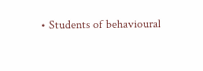• Students of behavioural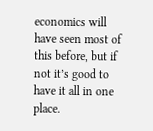economics will have seen most of this before, but if not it’s good to have it all in one place.